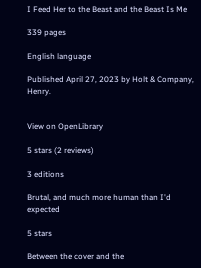I Feed Her to the Beast and the Beast Is Me

339 pages

English language

Published April 27, 2023 by Holt & Company, Henry.


View on OpenLibrary

5 stars (2 reviews)

3 editions

Brutal, and much more human than I'd expected

5 stars

Between the cover and the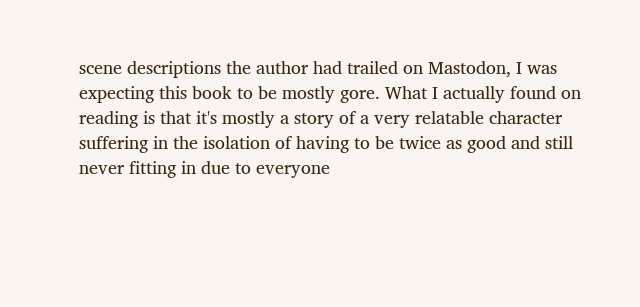scene descriptions the author had trailed on Mastodon, I was expecting this book to be mostly gore. What I actually found on reading is that it's mostly a story of a very relatable character suffering in the isolation of having to be twice as good and still never fitting in due to everyone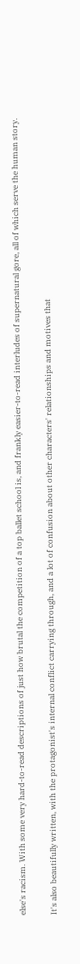else's racism. With some very hard-to-read descriptions of just how brutal the competition of a top ballet school is, and frankly easier-to-read interludes of supernatural gore, all of which serve the human story.

It's also beautifully written, with the protagonist's internal conflict carrying through, and a lot of confusion about other characters' relationships and motives that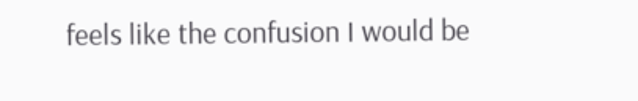feels like the confusion I would be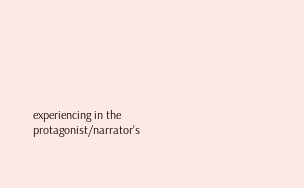experiencing in the protagonist/narrator's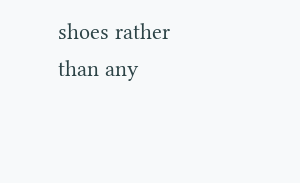shoes rather than any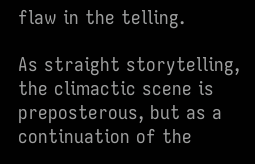flaw in the telling.

As straight storytelling, the climactic scene is preposterous, but as a continuation of the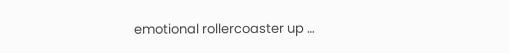emotional rollercoaster up …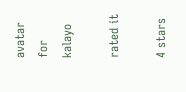avatar for kalayo

rated it

4 stars